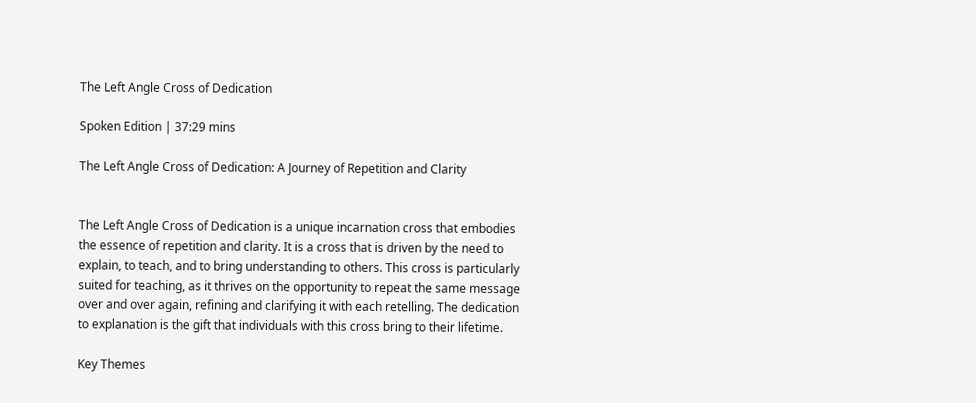The Left Angle Cross of Dedication

Spoken Edition | 37:29 mins

The Left Angle Cross of Dedication: A Journey of Repetition and Clarity


The Left Angle Cross of Dedication is a unique incarnation cross that embodies the essence of repetition and clarity. It is a cross that is driven by the need to explain, to teach, and to bring understanding to others. This cross is particularly suited for teaching, as it thrives on the opportunity to repeat the same message over and over again, refining and clarifying it with each retelling. The dedication to explanation is the gift that individuals with this cross bring to their lifetime.

Key Themes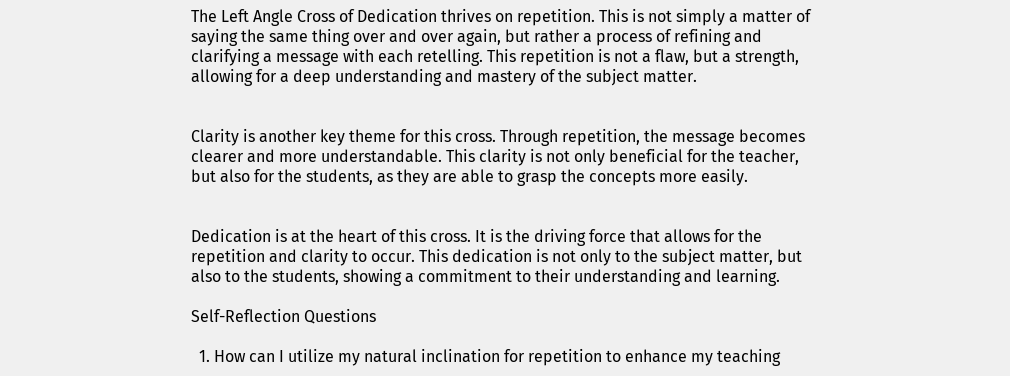The Left Angle Cross of Dedication thrives on repetition. This is not simply a matter of saying the same thing over and over again, but rather a process of refining and clarifying a message with each retelling. This repetition is not a flaw, but a strength, allowing for a deep understanding and mastery of the subject matter.


Clarity is another key theme for this cross. Through repetition, the message becomes clearer and more understandable. This clarity is not only beneficial for the teacher, but also for the students, as they are able to grasp the concepts more easily.


Dedication is at the heart of this cross. It is the driving force that allows for the repetition and clarity to occur. This dedication is not only to the subject matter, but also to the students, showing a commitment to their understanding and learning.

Self-Reflection Questions

  1. How can I utilize my natural inclination for repetition to enhance my teaching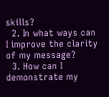skills?
  2. In what ways can I improve the clarity of my message?
  3. How can I demonstrate my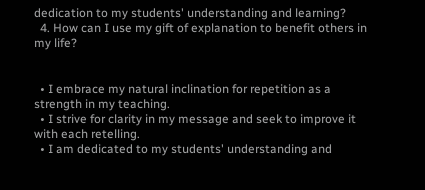dedication to my students' understanding and learning?
  4. How can I use my gift of explanation to benefit others in my life?


  • I embrace my natural inclination for repetition as a strength in my teaching.
  • I strive for clarity in my message and seek to improve it with each retelling.
  • I am dedicated to my students' understanding and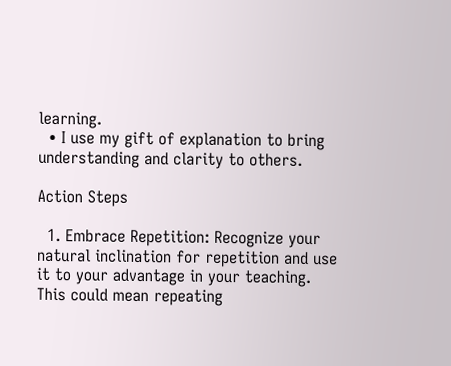learning.
  • I use my gift of explanation to bring understanding and clarity to others.

Action Steps

  1. Embrace Repetition: Recognize your natural inclination for repetition and use it to your advantage in your teaching. This could mean repeating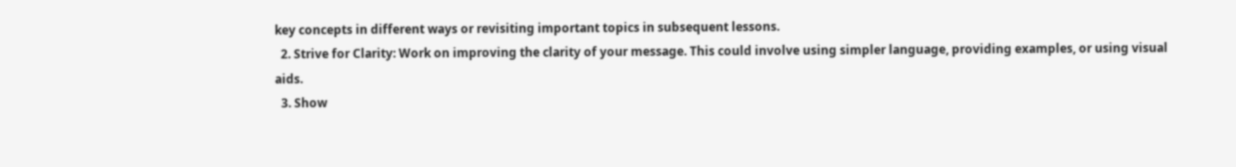key concepts in different ways or revisiting important topics in subsequent lessons.
  2. Strive for Clarity: Work on improving the clarity of your message. This could involve using simpler language, providing examples, or using visual aids.
  3. Show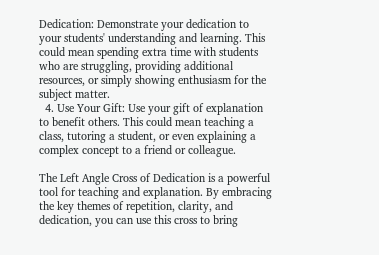Dedication: Demonstrate your dedication to your students' understanding and learning. This could mean spending extra time with students who are struggling, providing additional resources, or simply showing enthusiasm for the subject matter.
  4. Use Your Gift: Use your gift of explanation to benefit others. This could mean teaching a class, tutoring a student, or even explaining a complex concept to a friend or colleague.

The Left Angle Cross of Dedication is a powerful tool for teaching and explanation. By embracing the key themes of repetition, clarity, and dedication, you can use this cross to bring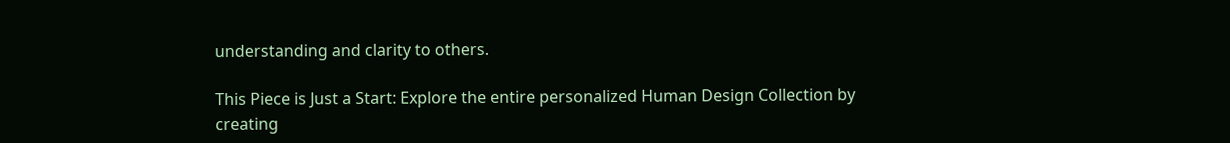understanding and clarity to others.

This Piece is Just a Start: Explore the entire personalized Human Design Collection by creating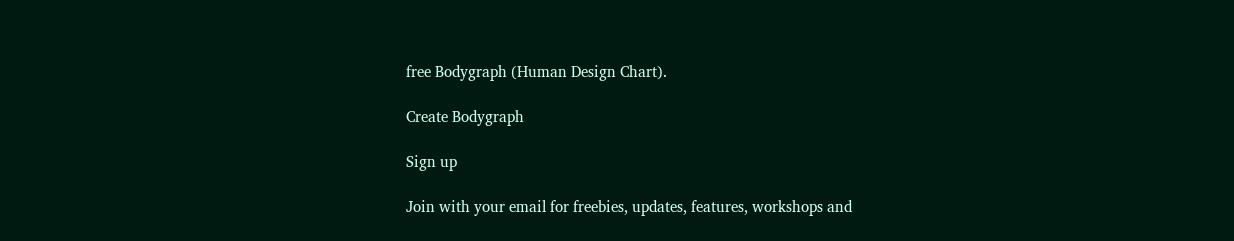free Bodygraph (Human Design Chart).

Create Bodygraph

Sign up

Join with your email for freebies, updates, features, workshops and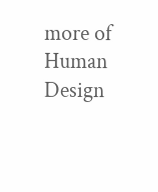more of Human Design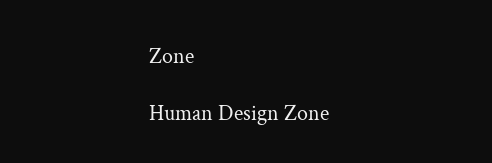Zone

Human Design Zone